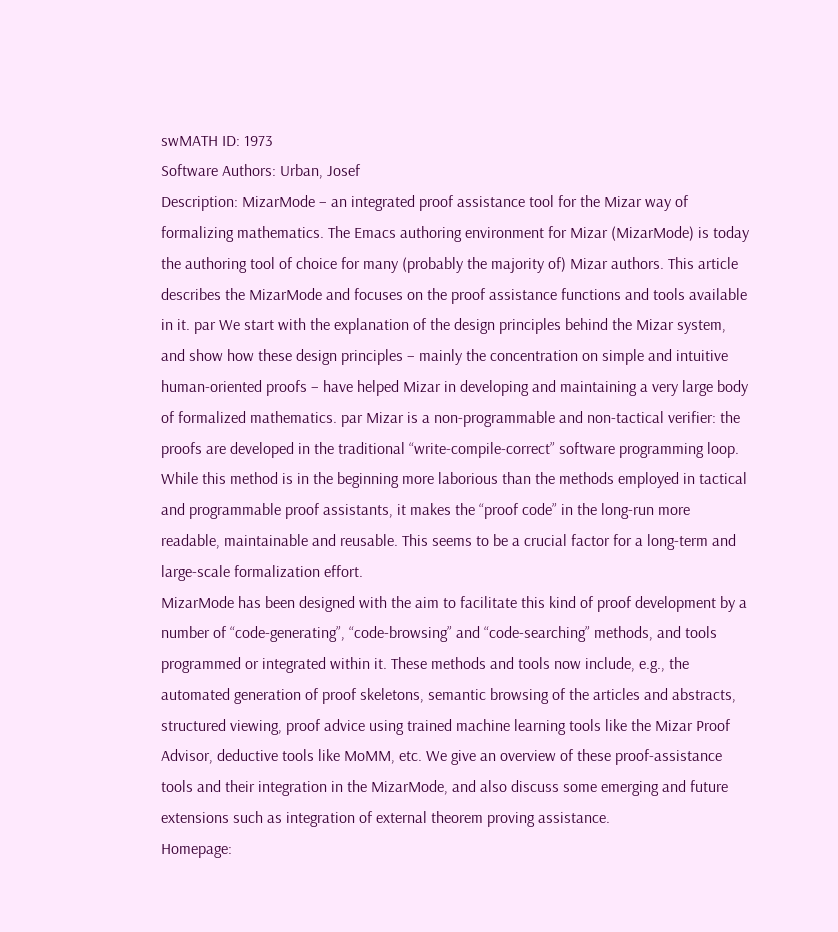swMATH ID: 1973
Software Authors: Urban, Josef
Description: MizarMode – an integrated proof assistance tool for the Mizar way of formalizing mathematics. The Emacs authoring environment for Mizar (MizarMode) is today the authoring tool of choice for many (probably the majority of) Mizar authors. This article describes the MizarMode and focuses on the proof assistance functions and tools available in it. par We start with the explanation of the design principles behind the Mizar system, and show how these design principles – mainly the concentration on simple and intuitive human-oriented proofs – have helped Mizar in developing and maintaining a very large body of formalized mathematics. par Mizar is a non-programmable and non-tactical verifier: the proofs are developed in the traditional “write-compile-correct” software programming loop. While this method is in the beginning more laborious than the methods employed in tactical and programmable proof assistants, it makes the “proof code” in the long-run more readable, maintainable and reusable. This seems to be a crucial factor for a long-term and large-scale formalization effort.
MizarMode has been designed with the aim to facilitate this kind of proof development by a number of “code-generating”, “code-browsing” and “code-searching” methods, and tools programmed or integrated within it. These methods and tools now include, e.g., the automated generation of proof skeletons, semantic browsing of the articles and abstracts, structured viewing, proof advice using trained machine learning tools like the Mizar Proof Advisor, deductive tools like MoMM, etc. We give an overview of these proof-assistance tools and their integration in the MizarMode, and also discuss some emerging and future extensions such as integration of external theorem proving assistance.
Homepage: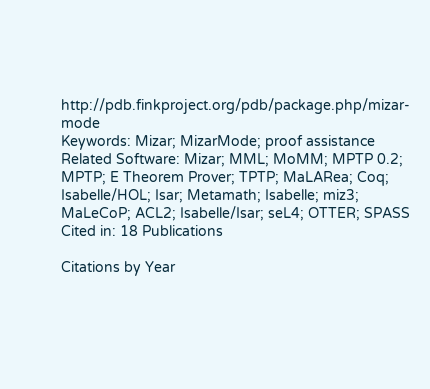http://pdb.finkproject.org/pdb/package.php/mizar-mode
Keywords: Mizar; MizarMode; proof assistance
Related Software: Mizar; MML; MoMM; MPTP 0.2; MPTP; E Theorem Prover; TPTP; MaLARea; Coq; Isabelle/HOL; Isar; Metamath; Isabelle; miz3; MaLeCoP; ACL2; Isabelle/Isar; seL4; OTTER; SPASS
Cited in: 18 Publications

Citations by Year